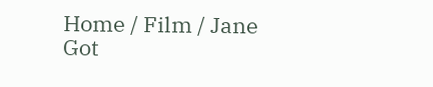Home / Film / Jane Got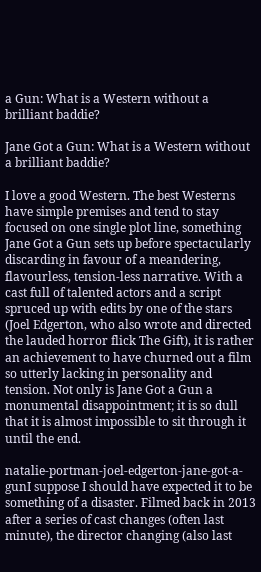a Gun: What is a Western without a brilliant baddie?

Jane Got a Gun: What is a Western without a brilliant baddie?

I love a good Western. The best Westerns have simple premises and tend to stay focused on one single plot line, something Jane Got a Gun sets up before spectacularly discarding in favour of a meandering, flavourless, tension-less narrative. With a cast full of talented actors and a script spruced up with edits by one of the stars (Joel Edgerton, who also wrote and directed the lauded horror flick The Gift), it is rather an achievement to have churned out a film so utterly lacking in personality and tension. Not only is Jane Got a Gun a monumental disappointment; it is so dull that it is almost impossible to sit through it until the end.

natalie-portman-joel-edgerton-jane-got-a-gunI suppose I should have expected it to be something of a disaster. Filmed back in 2013 after a series of cast changes (often last minute), the director changing (also last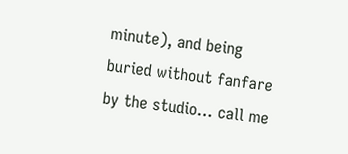minute), and being buried without fanfare by the studio… call me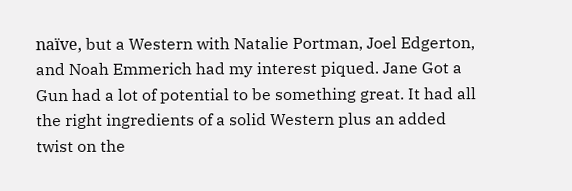naïve, but a Western with Natalie Portman, Joel Edgerton, and Noah Emmerich had my interest piqued. Jane Got a Gun had a lot of potential to be something great. It had all the right ingredients of a solid Western plus an added twist on the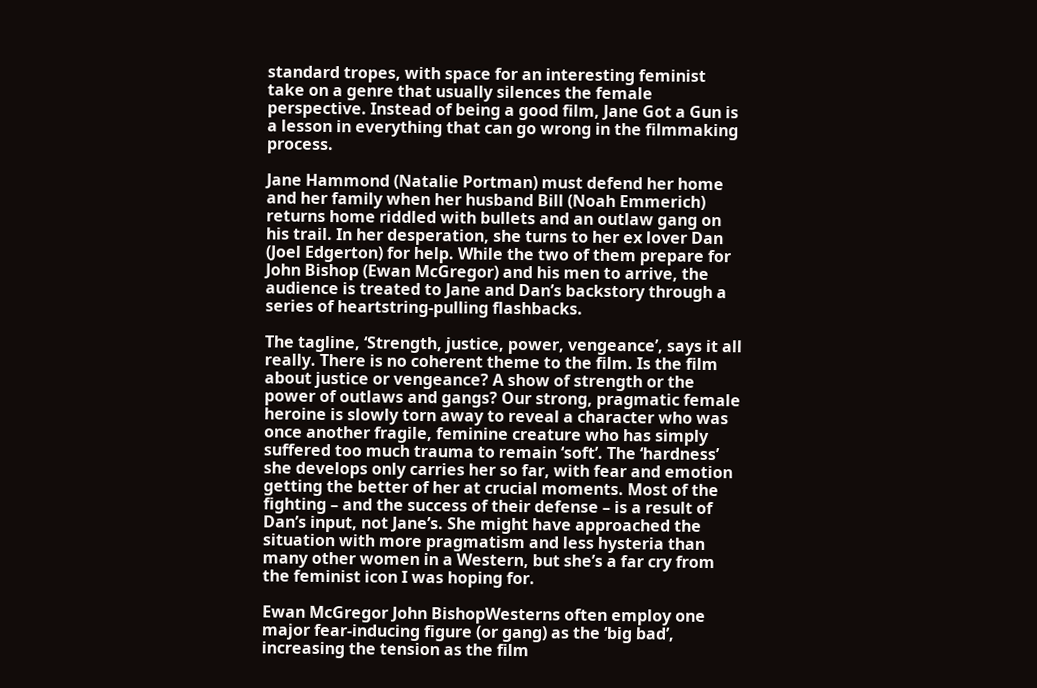standard tropes, with space for an interesting feminist take on a genre that usually silences the female perspective. Instead of being a good film, Jane Got a Gun is a lesson in everything that can go wrong in the filmmaking process.

Jane Hammond (Natalie Portman) must defend her home and her family when her husband Bill (Noah Emmerich) returns home riddled with bullets and an outlaw gang on his trail. In her desperation, she turns to her ex lover Dan (Joel Edgerton) for help. While the two of them prepare for John Bishop (Ewan McGregor) and his men to arrive, the audience is treated to Jane and Dan’s backstory through a series of heartstring-pulling flashbacks.

The tagline, ‘Strength, justice, power, vengeance’, says it all really. There is no coherent theme to the film. Is the film about justice or vengeance? A show of strength or the power of outlaws and gangs? Our strong, pragmatic female heroine is slowly torn away to reveal a character who was once another fragile, feminine creature who has simply suffered too much trauma to remain ‘soft’. The ‘hardness’ she develops only carries her so far, with fear and emotion getting the better of her at crucial moments. Most of the fighting – and the success of their defense – is a result of Dan’s input, not Jane’s. She might have approached the situation with more pragmatism and less hysteria than many other women in a Western, but she’s a far cry from the feminist icon I was hoping for.

Ewan McGregor John BishopWesterns often employ one major fear-inducing figure (or gang) as the ‘big bad’, increasing the tension as the film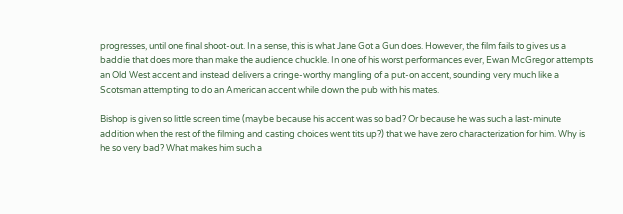progresses, until one final shoot-out. In a sense, this is what Jane Got a Gun does. However, the film fails to gives us a baddie that does more than make the audience chuckle. In one of his worst performances ever, Ewan McGregor attempts an Old West accent and instead delivers a cringe-worthy mangling of a put-on accent, sounding very much like a Scotsman attempting to do an American accent while down the pub with his mates.

Bishop is given so little screen time (maybe because his accent was so bad? Or because he was such a last-minute addition when the rest of the filming and casting choices went tits up?) that we have zero characterization for him. Why is he so very bad? What makes him such a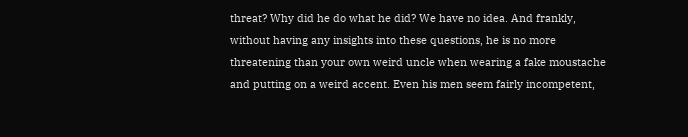threat? Why did he do what he did? We have no idea. And frankly, without having any insights into these questions, he is no more threatening than your own weird uncle when wearing a fake moustache and putting on a weird accent. Even his men seem fairly incompetent,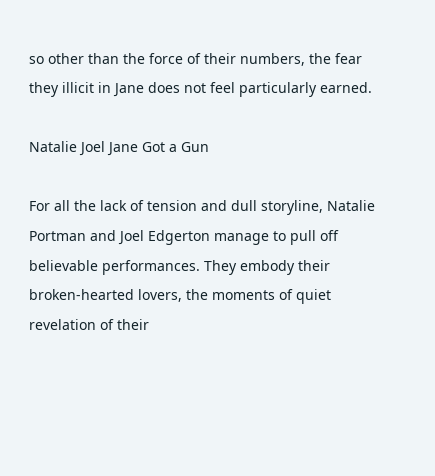so other than the force of their numbers, the fear they illicit in Jane does not feel particularly earned.

Natalie Joel Jane Got a Gun

For all the lack of tension and dull storyline, Natalie Portman and Joel Edgerton manage to pull off believable performances. They embody their broken-hearted lovers, the moments of quiet revelation of their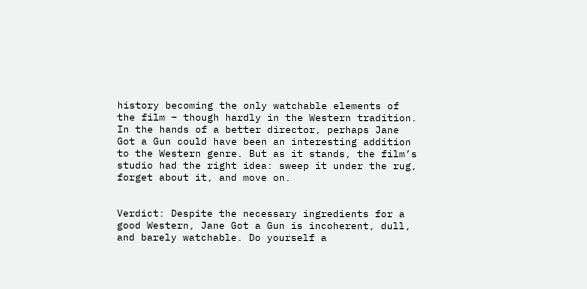history becoming the only watchable elements of the film – though hardly in the Western tradition. In the hands of a better director, perhaps Jane Got a Gun could have been an interesting addition to the Western genre. But as it stands, the film’s studio had the right idea: sweep it under the rug, forget about it, and move on.


Verdict: Despite the necessary ingredients for a good Western, Jane Got a Gun is incoherent, dull, and barely watchable. Do yourself a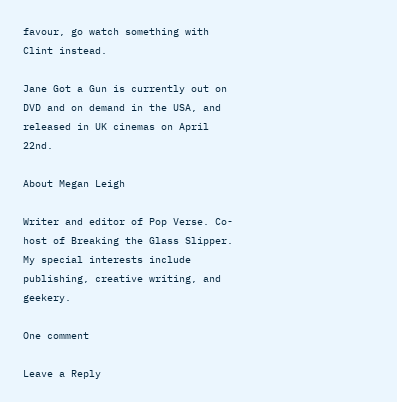favour, go watch something with Clint instead.

Jane Got a Gun is currently out on DVD and on demand in the USA, and released in UK cinemas on April 22nd.

About Megan Leigh

Writer and editor of Pop Verse. Co-host of Breaking the Glass Slipper. My special interests include publishing, creative writing, and geekery.

One comment

Leave a Reply